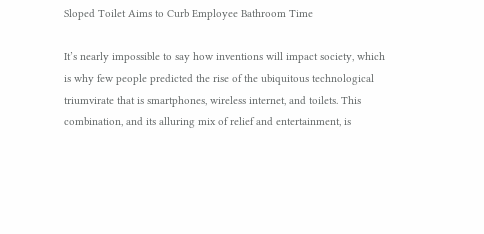Sloped Toilet Aims to Curb Employee Bathroom Time

It’s nearly impossible to say how inventions will impact society, which is why few people predicted the rise of the ubiquitous technological triumvirate that is smartphones, wireless internet, and toilets. This combination, and its alluring mix of relief and entertainment, is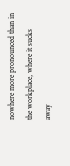nowhere more pronounced than in the workplace, where it sucks away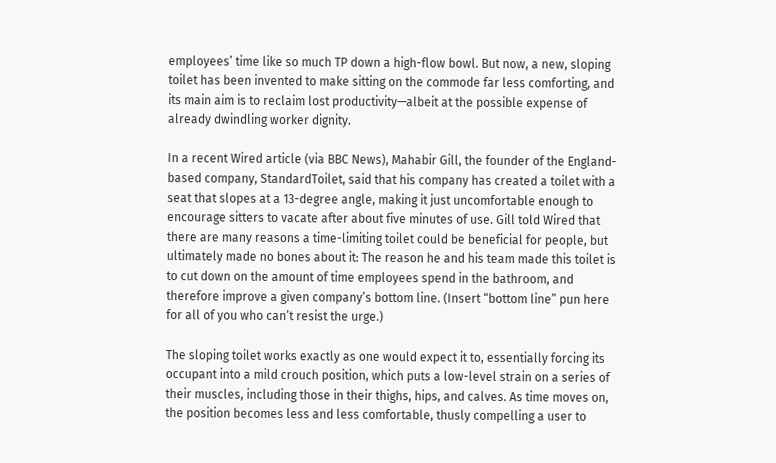employees’ time like so much TP down a high-flow bowl. But now, a new, sloping toilet has been invented to make sitting on the commode far less comforting, and its main aim is to reclaim lost productivity—albeit at the possible expense of already dwindling worker dignity.

In a recent Wired article (via BBC News), Mahabir Gill, the founder of the England-based company, StandardToilet, said that his company has created a toilet with a seat that slopes at a 13-degree angle, making it just uncomfortable enough to encourage sitters to vacate after about five minutes of use. Gill told Wired that there are many reasons a time-limiting toilet could be beneficial for people, but ultimately made no bones about it: The reason he and his team made this toilet is to cut down on the amount of time employees spend in the bathroom, and therefore improve a given company’s bottom line. (Insert “bottom line” pun here for all of you who can’t resist the urge.)

The sloping toilet works exactly as one would expect it to, essentially forcing its occupant into a mild crouch position, which puts a low-level strain on a series of their muscles, including those in their thighs, hips, and calves. As time moves on, the position becomes less and less comfortable, thusly compelling a user to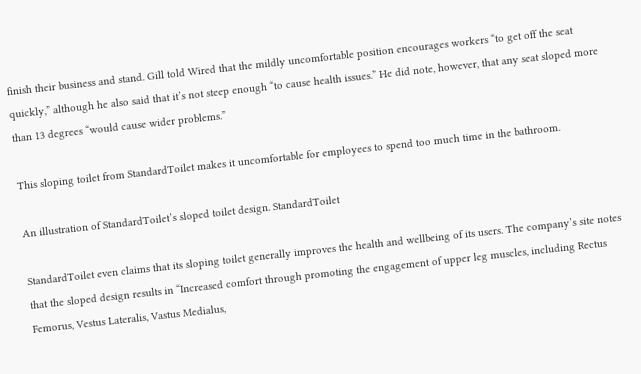finish their business and stand. Gill told Wired that the mildly uncomfortable position encourages workers “to get off the seat quickly,” although he also said that it’s not steep enough “to cause health issues.” He did note, however, that any seat sloped more than 13 degrees “would cause wider problems.”

This sloping toilet from StandardToilet makes it uncomfortable for employees to spend too much time in the bathroom.

An illustration of StandardToilet’s sloped toilet design. StandardToilet

StandardToilet even claims that its sloping toilet generally improves the health and wellbeing of its users. The company’s site notes that the sloped design results in “Increased comfort through promoting the engagement of upper leg muscles, including Rectus Femorus, Vestus Lateralis, Vastus Medialus,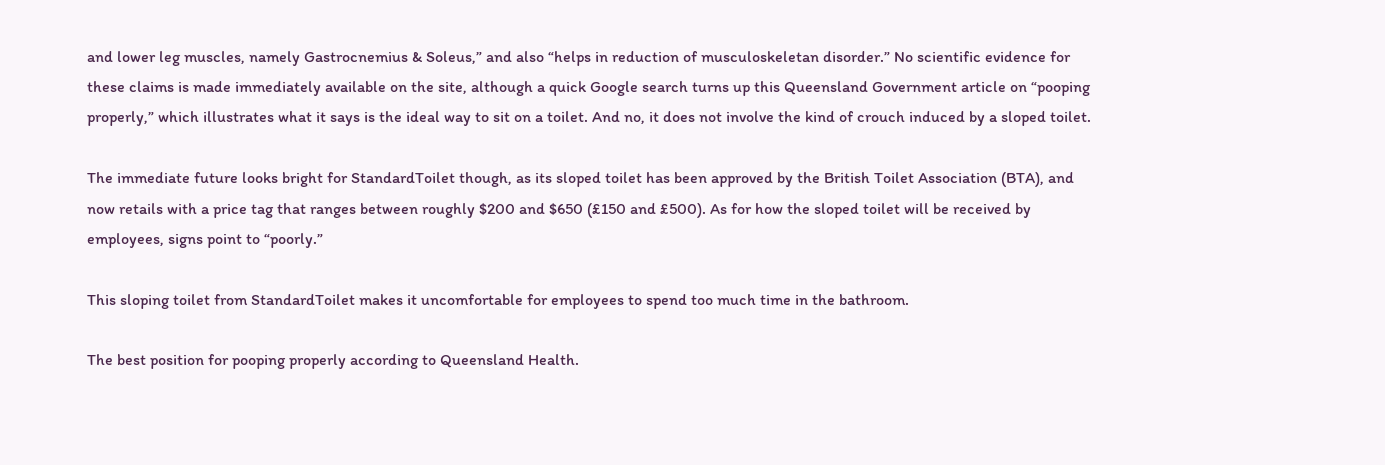and lower leg muscles, namely Gastrocnemius & Soleus,” and also “helps in reduction of musculoskeletan disorder.” No scientific evidence for these claims is made immediately available on the site, although a quick Google search turns up this Queensland Government article on “pooping properly,” which illustrates what it says is the ideal way to sit on a toilet. And no, it does not involve the kind of crouch induced by a sloped toilet.

The immediate future looks bright for StandardToilet though, as its sloped toilet has been approved by the British Toilet Association (BTA), and now retails with a price tag that ranges between roughly $200 and $650 (£150 and £500). As for how the sloped toilet will be received by employees, signs point to “poorly.”

This sloping toilet from StandardToilet makes it uncomfortable for employees to spend too much time in the bathroom.

The best position for pooping properly according to Queensland Health.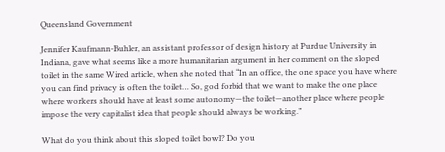Queensland Government

Jennifer Kaufmann-Buhler, an assistant professor of design history at Purdue University in Indiana, gave what seems like a more humanitarian argument in her comment on the sloped toilet in the same Wired article, when she noted that “In an office, the one space you have where you can find privacy is often the toilet… So, god forbid that we want to make the one place where workers should have at least some autonomy—the toilet—another place where people impose the very capitalist idea that people should always be working.”

What do you think about this sloped toilet bowl? Do you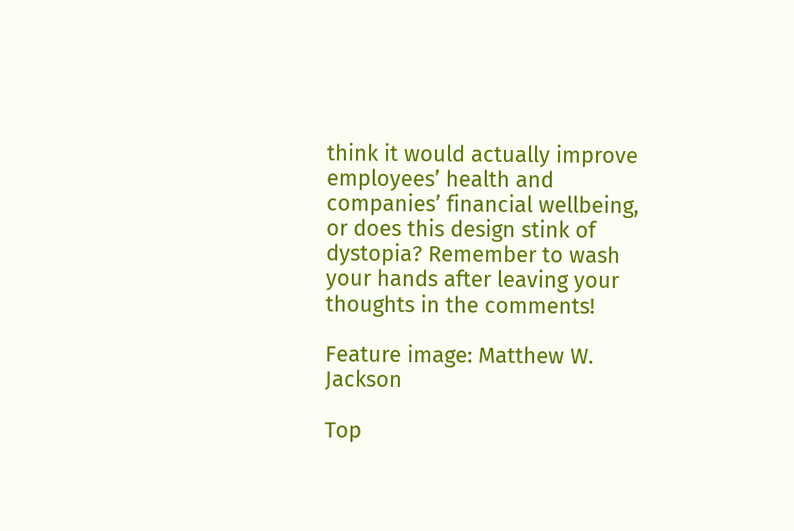think it would actually improve employees’ health and companies’ financial wellbeing, or does this design stink of dystopia? Remember to wash your hands after leaving your thoughts in the comments!

Feature image: Matthew W. Jackson

Top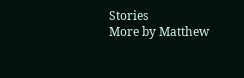Stories
More by Matthew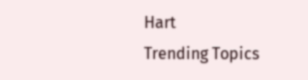Hart
Trending Topics